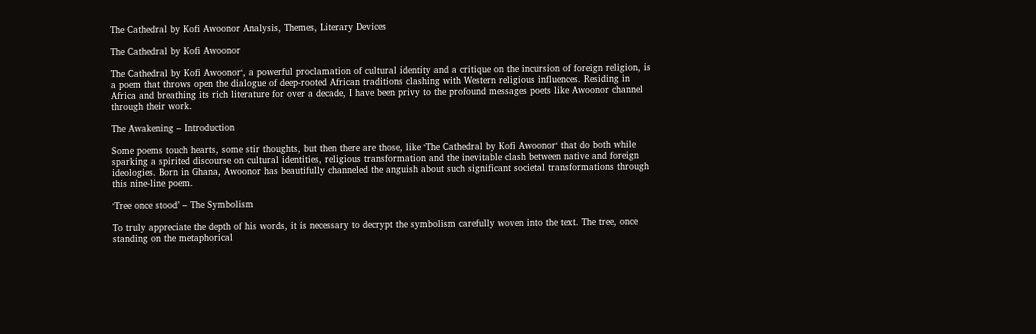The Cathedral by Kofi Awoonor Analysis, Themes, Literary Devices

The Cathedral by Kofi Awoonor

The Cathedral by Kofi Awoonor‘, a powerful proclamation of cultural identity and a critique on the incursion of foreign religion, is a poem that throws open the dialogue of deep-rooted African traditions clashing with Western religious influences. Residing in Africa and breathing its rich literature for over a decade, I have been privy to the profound messages poets like Awoonor channel through their work.

The Awakening – Introduction

Some poems touch hearts, some stir thoughts, but then there are those, like ‘The Cathedral by Kofi Awoonor‘ that do both while sparking a spirited discourse on cultural identities, religious transformation and the inevitable clash between native and foreign ideologies. Born in Ghana, Awoonor has beautifully channeled the anguish about such significant societal transformations through this nine-line poem.

‘Tree once stood’ – The Symbolism

To truly appreciate the depth of his words, it is necessary to decrypt the symbolism carefully woven into the text. The tree, once standing on the metaphorical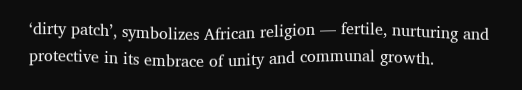‘dirty patch’, symbolizes African religion — fertile, nurturing and protective in its embrace of unity and communal growth.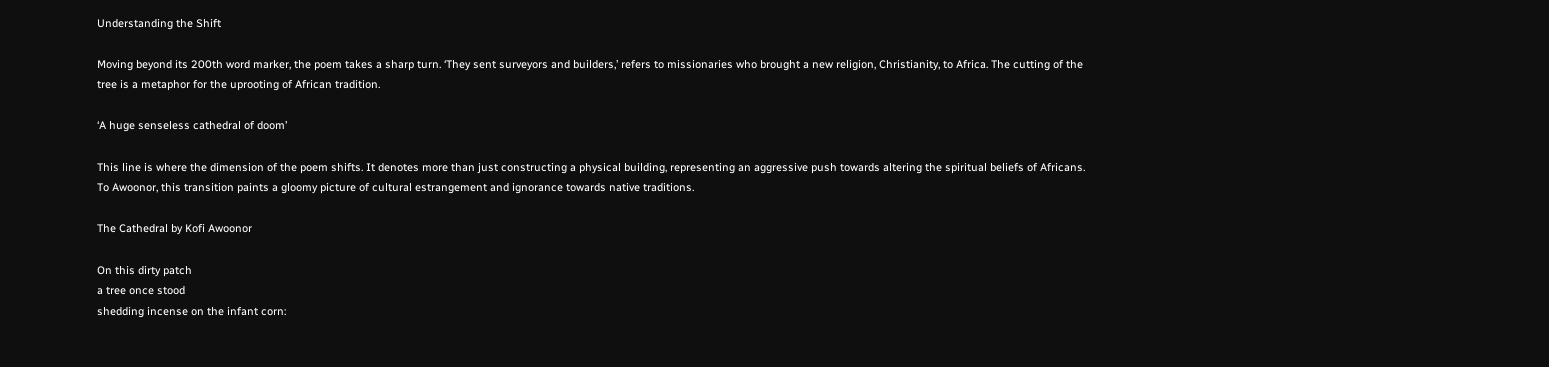Understanding the Shift

Moving beyond its 200th word marker, the poem takes a sharp turn. ‘They sent surveyors and builders,’ refers to missionaries who brought a new religion, Christianity, to Africa. The cutting of the tree is a metaphor for the uprooting of African tradition.

‘A huge senseless cathedral of doom’

This line is where the dimension of the poem shifts. It denotes more than just constructing a physical building, representing an aggressive push towards altering the spiritual beliefs of Africans. To Awoonor, this transition paints a gloomy picture of cultural estrangement and ignorance towards native traditions.

The Cathedral by Kofi Awoonor

On this dirty patch
a tree once stood
shedding incense on the infant corn: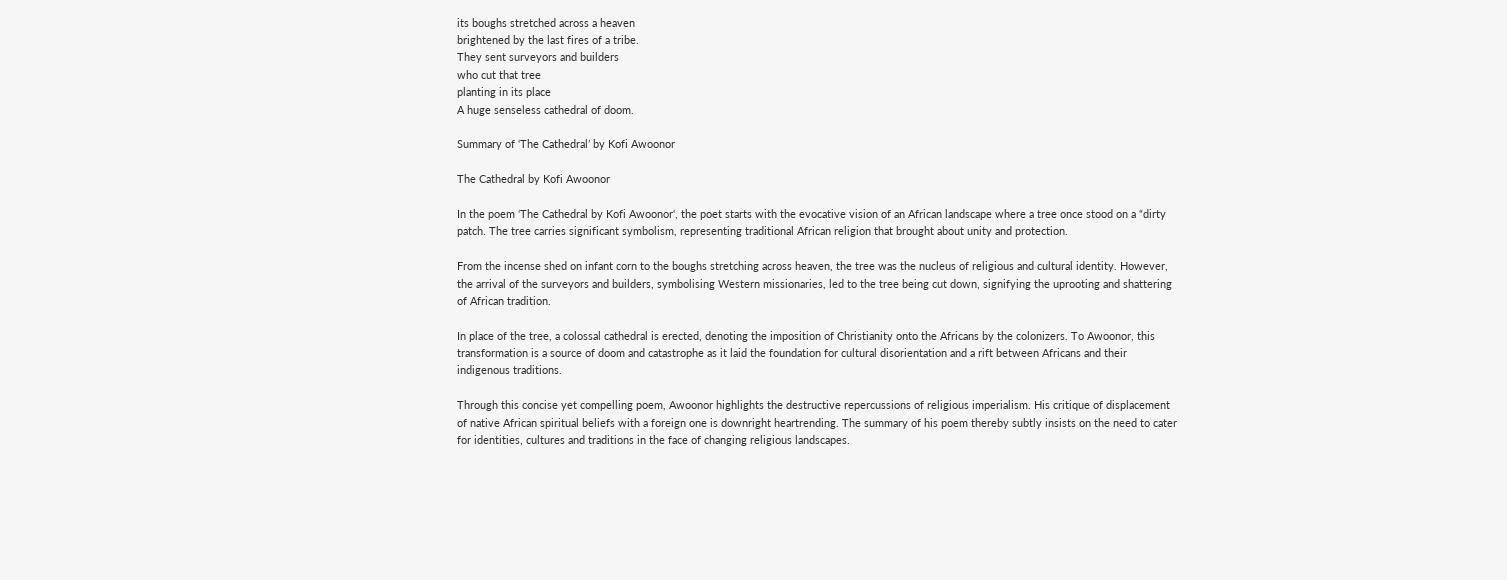its boughs stretched across a heaven
brightened by the last fires of a tribe.
They sent surveyors and builders
who cut that tree
planting in its place
A huge senseless cathedral of doom.

Summary of ‘The Cathedral’ by Kofi Awoonor

The Cathedral by Kofi Awoonor

In the poem ‘The Cathedral by Kofi Awoonor‘, the poet starts with the evocative vision of an African landscape where a tree once stood on a “dirty patch. The tree carries significant symbolism, representing traditional African religion that brought about unity and protection.

From the incense shed on infant corn to the boughs stretching across heaven, the tree was the nucleus of religious and cultural identity. However, the arrival of the surveyors and builders, symbolising Western missionaries, led to the tree being cut down, signifying the uprooting and shattering of African tradition.

In place of the tree, a colossal cathedral is erected, denoting the imposition of Christianity onto the Africans by the colonizers. To Awoonor, this transformation is a source of doom and catastrophe as it laid the foundation for cultural disorientation and a rift between Africans and their indigenous traditions.

Through this concise yet compelling poem, Awoonor highlights the destructive repercussions of religious imperialism. His critique of displacement of native African spiritual beliefs with a foreign one is downright heartrending. The summary of his poem thereby subtly insists on the need to cater for identities, cultures and traditions in the face of changing religious landscapes.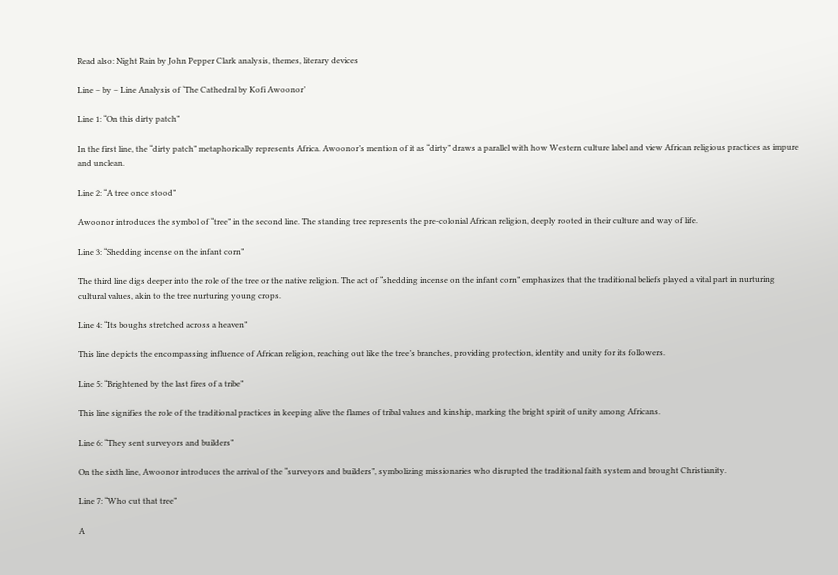Read also: Night Rain by John Pepper Clark analysis, themes, literary devices

Line – by – Line Analysis of ‘The Cathedral by Kofi Awoonor’

Line 1: “On this dirty patch”

In the first line, the “dirty patch” metaphorically represents Africa. Awoonor’s mention of it as “dirty” draws a parallel with how Western culture label and view African religious practices as impure and unclean.

Line 2: “A tree once stood”

Awoonor introduces the symbol of “tree” in the second line. The standing tree represents the pre-colonial African religion, deeply rooted in their culture and way of life.

Line 3: “Shedding incense on the infant corn”

The third line digs deeper into the role of the tree or the native religion. The act of “shedding incense on the infant corn” emphasizes that the traditional beliefs played a vital part in nurturing cultural values, akin to the tree nurturing young crops.

Line 4: “Its boughs stretched across a heaven”

This line depicts the encompassing influence of African religion, reaching out like the tree’s branches, providing protection, identity and unity for its followers.

Line 5: “Brightened by the last fires of a tribe”

This line signifies the role of the traditional practices in keeping alive the flames of tribal values and kinship, marking the bright spirit of unity among Africans.

Line 6: “They sent surveyors and builders”

On the sixth line, Awoonor introduces the arrival of the “surveyors and builders”, symbolizing missionaries who disrupted the traditional faith system and brought Christianity.

Line 7: “Who cut that tree”

A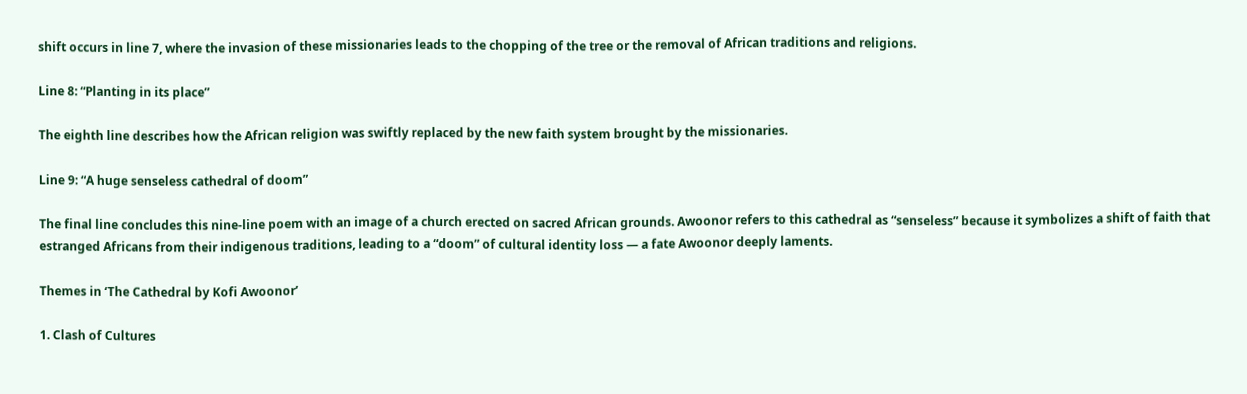shift occurs in line 7, where the invasion of these missionaries leads to the chopping of the tree or the removal of African traditions and religions.

Line 8: “Planting in its place”

The eighth line describes how the African religion was swiftly replaced by the new faith system brought by the missionaries.

Line 9: “A huge senseless cathedral of doom”

The final line concludes this nine-line poem with an image of a church erected on sacred African grounds. Awoonor refers to this cathedral as “senseless” because it symbolizes a shift of faith that estranged Africans from their indigenous traditions, leading to a “doom” of cultural identity loss — a fate Awoonor deeply laments.

Themes in ‘The Cathedral by Kofi Awoonor’

1. Clash of Cultures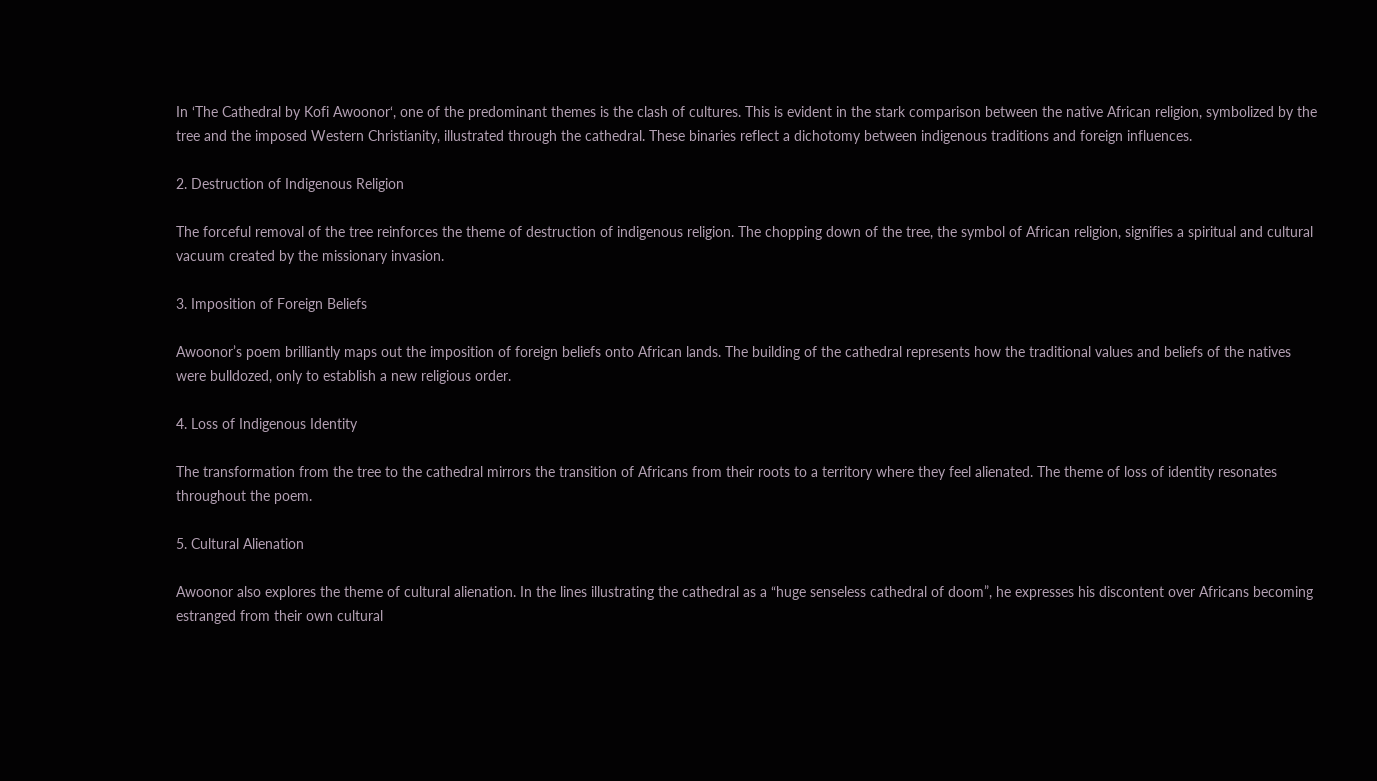In ‘The Cathedral by Kofi Awoonor‘, one of the predominant themes is the clash of cultures. This is evident in the stark comparison between the native African religion, symbolized by the tree and the imposed Western Christianity, illustrated through the cathedral. These binaries reflect a dichotomy between indigenous traditions and foreign influences.

2. Destruction of Indigenous Religion

The forceful removal of the tree reinforces the theme of destruction of indigenous religion. The chopping down of the tree, the symbol of African religion, signifies a spiritual and cultural vacuum created by the missionary invasion.

3. Imposition of Foreign Beliefs

Awoonor’s poem brilliantly maps out the imposition of foreign beliefs onto African lands. The building of the cathedral represents how the traditional values and beliefs of the natives were bulldozed, only to establish a new religious order.

4. Loss of Indigenous Identity

The transformation from the tree to the cathedral mirrors the transition of Africans from their roots to a territory where they feel alienated. The theme of loss of identity resonates throughout the poem.

5. Cultural Alienation

Awoonor also explores the theme of cultural alienation. In the lines illustrating the cathedral as a “huge senseless cathedral of doom”, he expresses his discontent over Africans becoming estranged from their own cultural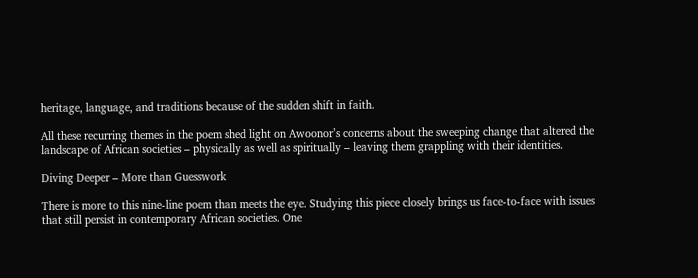heritage, language, and traditions because of the sudden shift in faith.

All these recurring themes in the poem shed light on Awoonor’s concerns about the sweeping change that altered the landscape of African societies – physically as well as spiritually – leaving them grappling with their identities.

Diving Deeper – More than Guesswork

There is more to this nine-line poem than meets the eye. Studying this piece closely brings us face-to-face with issues that still persist in contemporary African societies. One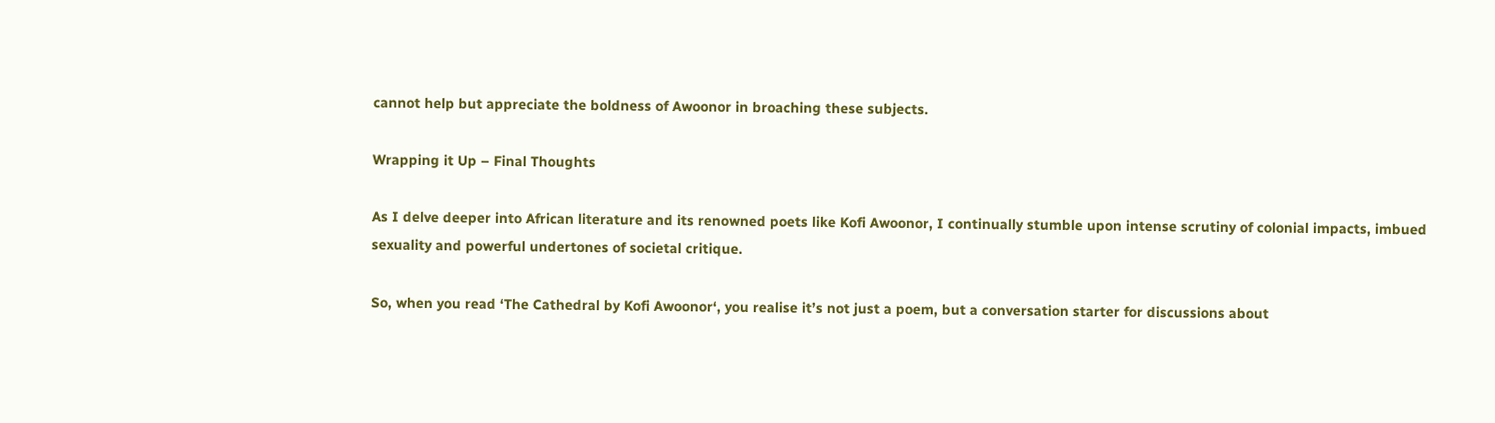cannot help but appreciate the boldness of Awoonor in broaching these subjects.

Wrapping it Up – Final Thoughts

As I delve deeper into African literature and its renowned poets like Kofi Awoonor, I continually stumble upon intense scrutiny of colonial impacts, imbued sexuality and powerful undertones of societal critique.

So, when you read ‘The Cathedral by Kofi Awoonor‘, you realise it’s not just a poem, but a conversation starter for discussions about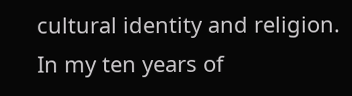cultural identity and religion. In my ten years of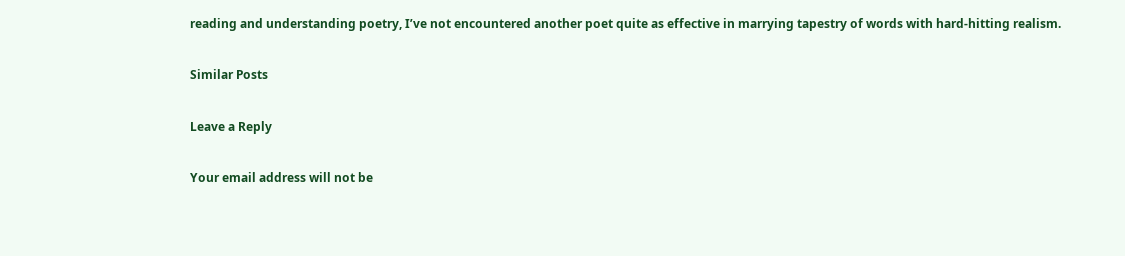reading and understanding poetry, I’ve not encountered another poet quite as effective in marrying tapestry of words with hard-hitting realism.

Similar Posts

Leave a Reply

Your email address will not be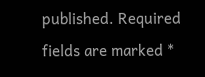published. Required fields are marked *